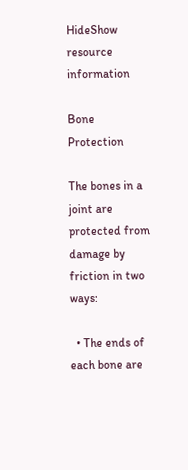HideShow resource information

Bone Protection

The bones in a joint are protected from damage by friction in two ways:

  • The ends of each bone are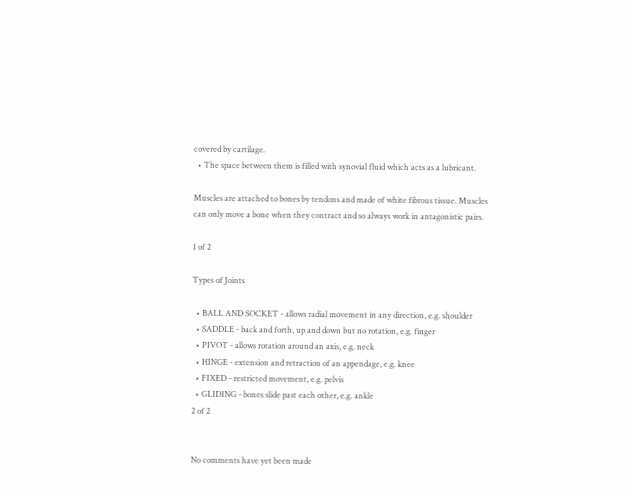covered by cartilage.
  • The space between them is filled with synovial fluid which acts as a lubricant.

Muscles are attached to bones by tendons and made of white fibrous tissue. Muscles can only move a bone when they contract and so always work in antagonistic pairs.

1 of 2

Types of Joints

  • BALL AND SOCKET - allows radial movement in any direction, e.g. shoulder
  • SADDLE - back and forth, up and down but no rotation, e.g. finger
  • PIVOT - allows rotation around an axis, e.g. neck
  • HINGE - extension and retraction of an appendage, e.g. knee
  • FIXED - restricted movement, e.g. pelvis
  • GLIDING - bones slide past each other, e.g. ankle
2 of 2


No comments have yet been made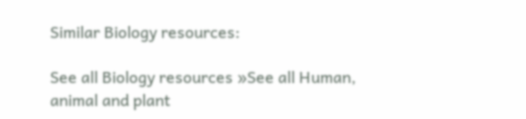Similar Biology resources:

See all Biology resources »See all Human, animal and plant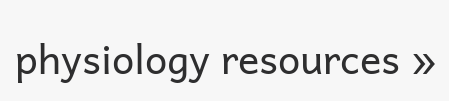physiology resources »